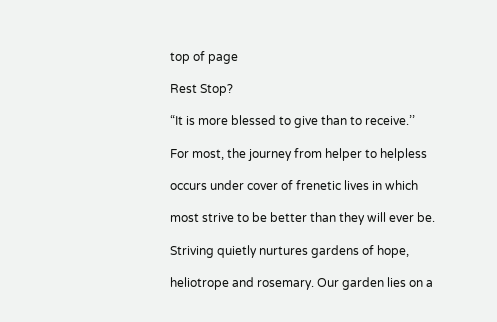top of page

Rest Stop?

“It is more blessed to give than to receive.’’

For most, the journey from helper to helpless

occurs under cover of frenetic lives in which

most strive to be better than they will ever be.

Striving quietly nurtures gardens of hope,

heliotrope and rosemary. Our garden lies on a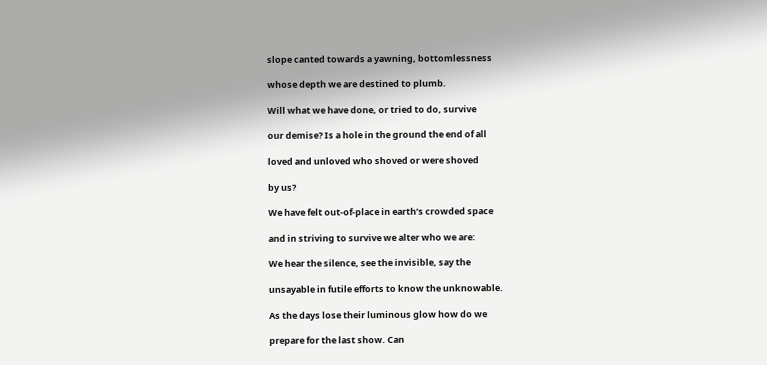slope canted towards a yawning, bottomlessness

whose depth we are destined to plumb.

Will what we have done, or tried to do, survive

our demise? Is a hole in the ground the end of all

loved and unloved who shoved or were shoved

by us?

We have felt out-of-place in earth’s crowded space

and in striving to survive we alter who we are:

We hear the silence, see the invisible, say the

unsayable in futile efforts to know the unknowable.

As the days lose their luminous glow how do we

prepare for the last show. Can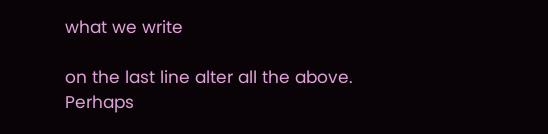what we write

on the last line alter all the above. Perhaps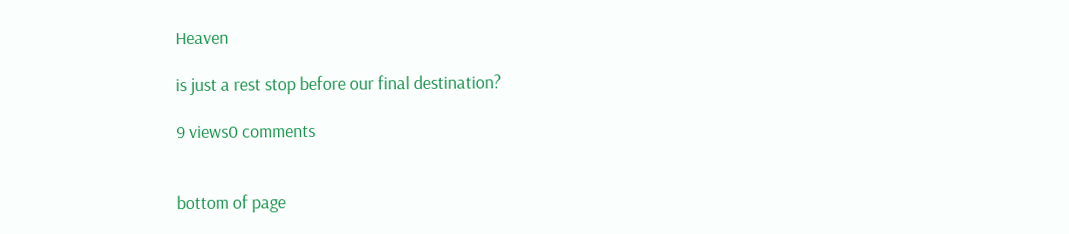Heaven

is just a rest stop before our final destination?

9 views0 comments


bottom of page